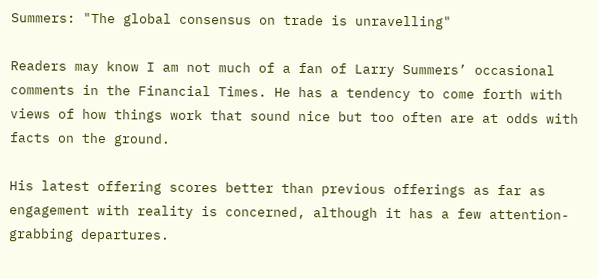Summers: "The global consensus on trade is unravelling"

Readers may know I am not much of a fan of Larry Summers’ occasional comments in the Financial Times. He has a tendency to come forth with views of how things work that sound nice but too often are at odds with facts on the ground.

His latest offering scores better than previous offerings as far as engagement with reality is concerned, although it has a few attention-grabbing departures.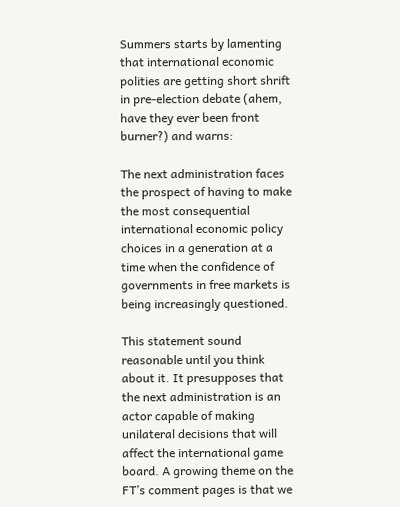Summers starts by lamenting that international economic polities are getting short shrift in pre-election debate (ahem, have they ever been front burner?) and warns:

The next administration faces the prospect of having to make the most consequential international economic policy choices in a generation at a time when the confidence of governments in free markets is being increasingly questioned.

This statement sound reasonable until you think about it. It presupposes that the next administration is an actor capable of making unilateral decisions that will affect the international game board. A growing theme on the FT’s comment pages is that we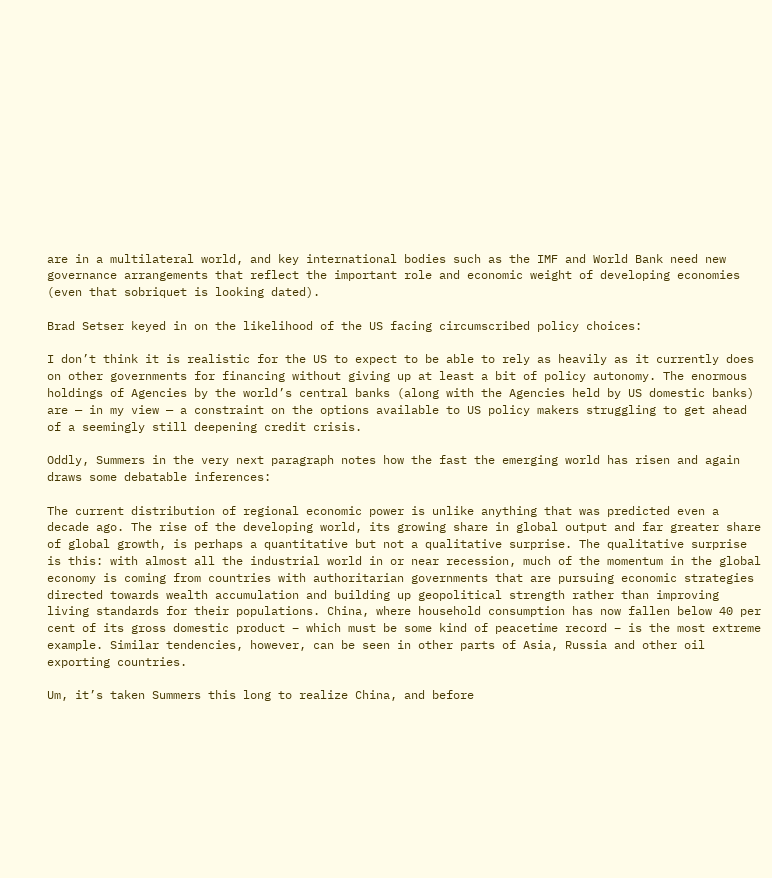are in a multilateral world, and key international bodies such as the IMF and World Bank need new governance arrangements that reflect the important role and economic weight of developing economies (even that sobriquet is looking dated).

Brad Setser keyed in on the likelihood of the US facing circumscribed policy choices:

I don’t think it is realistic for the US to expect to be able to rely as heavily as it currently does on other governments for financing without giving up at least a bit of policy autonomy. The enormous holdings of Agencies by the world’s central banks (along with the Agencies held by US domestic banks) are — in my view — a constraint on the options available to US policy makers struggling to get ahead of a seemingly still deepening credit crisis.

Oddly, Summers in the very next paragraph notes how the fast the emerging world has risen and again draws some debatable inferences:

The current distribution of regional economic power is unlike anything that was predicted even a decade ago. The rise of the developing world, its growing share in global output and far greater share of global growth, is perhaps a quantitative but not a qualitative surprise. The qualitative surprise is this: with almost all the industrial world in or near recession, much of the momentum in the global economy is coming from countries with authoritarian governments that are pursuing economic strategies directed towards wealth accumulation and building up geopolitical strength rather than improving living standards for their populations. China, where household consumption has now fallen below 40 per cent of its gross domestic product – which must be some kind of peacetime record – is the most extreme example. Similar tendencies, however, can be seen in other parts of Asia, Russia and other oil exporting countries.

Um, it’s taken Summers this long to realize China, and before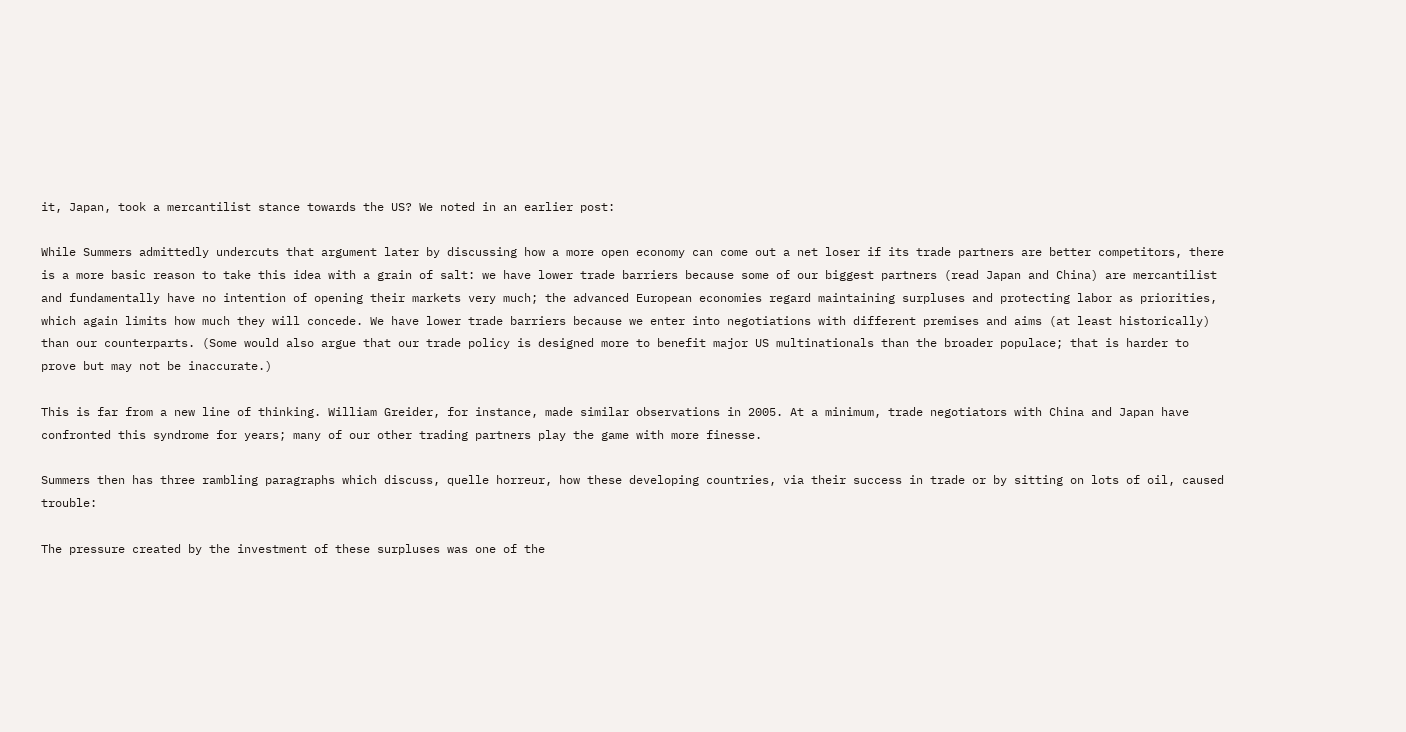it, Japan, took a mercantilist stance towards the US? We noted in an earlier post:

While Summers admittedly undercuts that argument later by discussing how a more open economy can come out a net loser if its trade partners are better competitors, there is a more basic reason to take this idea with a grain of salt: we have lower trade barriers because some of our biggest partners (read Japan and China) are mercantilist and fundamentally have no intention of opening their markets very much; the advanced European economies regard maintaining surpluses and protecting labor as priorities, which again limits how much they will concede. We have lower trade barriers because we enter into negotiations with different premises and aims (at least historically) than our counterparts. (Some would also argue that our trade policy is designed more to benefit major US multinationals than the broader populace; that is harder to prove but may not be inaccurate.)

This is far from a new line of thinking. William Greider, for instance, made similar observations in 2005. At a minimum, trade negotiators with China and Japan have confronted this syndrome for years; many of our other trading partners play the game with more finesse.

Summers then has three rambling paragraphs which discuss, quelle horreur, how these developing countries, via their success in trade or by sitting on lots of oil, caused trouble:

The pressure created by the investment of these surpluses was one of the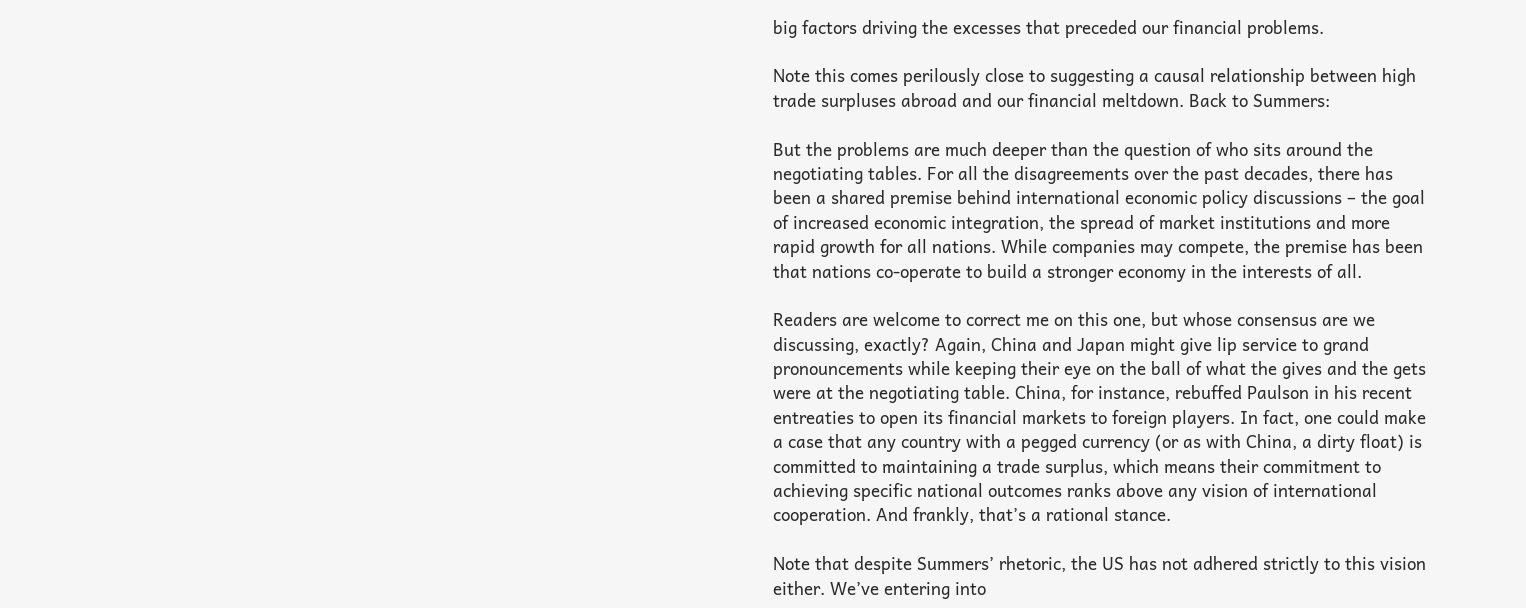big factors driving the excesses that preceded our financial problems.

Note this comes perilously close to suggesting a causal relationship between high trade surpluses abroad and our financial meltdown. Back to Summers:

But the problems are much deeper than the question of who sits around the negotiating tables. For all the disagreements over the past decades, there has been a shared premise behind international economic policy discussions – the goal of increased economic integration, the spread of market institutions and more rapid growth for all nations. While companies may compete, the premise has been that nations co-operate to build a stronger economy in the interests of all.

Readers are welcome to correct me on this one, but whose consensus are we discussing, exactly? Again, China and Japan might give lip service to grand pronouncements while keeping their eye on the ball of what the gives and the gets were at the negotiating table. China, for instance, rebuffed Paulson in his recent entreaties to open its financial markets to foreign players. In fact, one could make a case that any country with a pegged currency (or as with China, a dirty float) is committed to maintaining a trade surplus, which means their commitment to achieving specific national outcomes ranks above any vision of international cooperation. And frankly, that’s a rational stance.

Note that despite Summers’ rhetoric, the US has not adhered strictly to this vision either. We’ve entering into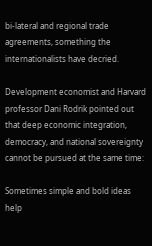bi-lateral and regional trade agreements, something the internationalists have decried.

Development economist and Harvard professor Dani Rodrik pointed out that deep economic integration, democracy, and national sovereignty cannot be pursued at the same time:

Sometimes simple and bold ideas help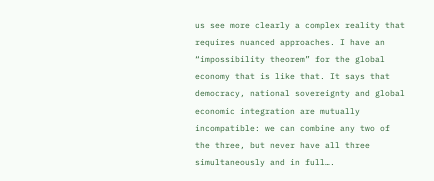us see more clearly a complex reality that requires nuanced approaches. I have an “impossibility theorem” for the global economy that is like that. It says that democracy, national sovereignty and global economic integration are mutually incompatible: we can combine any two of the three, but never have all three simultaneously and in full….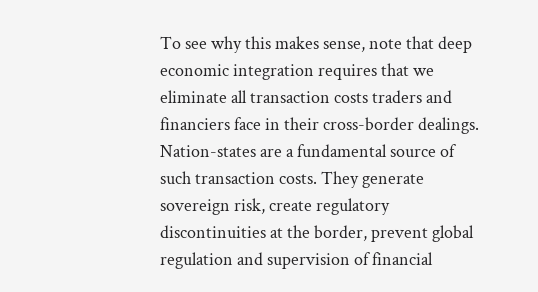To see why this makes sense, note that deep economic integration requires that we eliminate all transaction costs traders and financiers face in their cross-border dealings. Nation-states are a fundamental source of such transaction costs. They generate sovereign risk, create regulatory discontinuities at the border, prevent global regulation and supervision of financial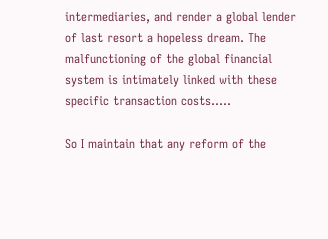intermediaries, and render a global lender of last resort a hopeless dream. The malfunctioning of the global financial system is intimately linked with these specific transaction costs…..

So I maintain that any reform of the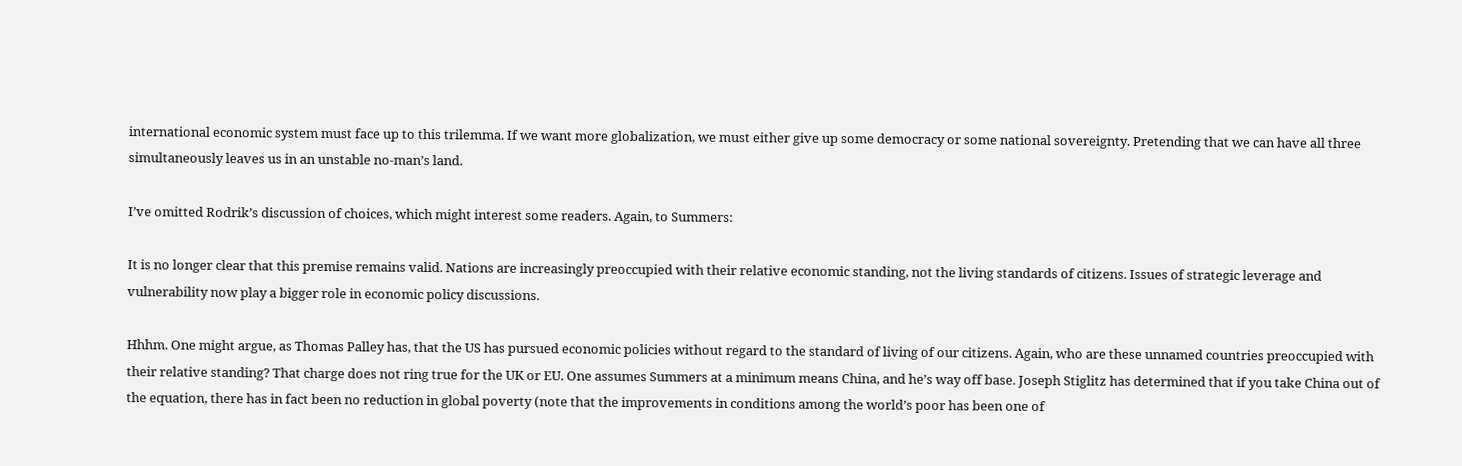international economic system must face up to this trilemma. If we want more globalization, we must either give up some democracy or some national sovereignty. Pretending that we can have all three simultaneously leaves us in an unstable no-man’s land.

I’ve omitted Rodrik’s discussion of choices, which might interest some readers. Again, to Summers:

It is no longer clear that this premise remains valid. Nations are increasingly preoccupied with their relative economic standing, not the living standards of citizens. Issues of strategic leverage and vulnerability now play a bigger role in economic policy discussions.

Hhhm. One might argue, as Thomas Palley has, that the US has pursued economic policies without regard to the standard of living of our citizens. Again, who are these unnamed countries preoccupied with their relative standing? That charge does not ring true for the UK or EU. One assumes Summers at a minimum means China, and he’s way off base. Joseph Stiglitz has determined that if you take China out of the equation, there has in fact been no reduction in global poverty (note that the improvements in conditions among the world’s poor has been one of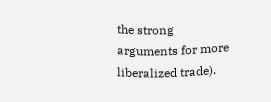the strong arguments for more liberalized trade).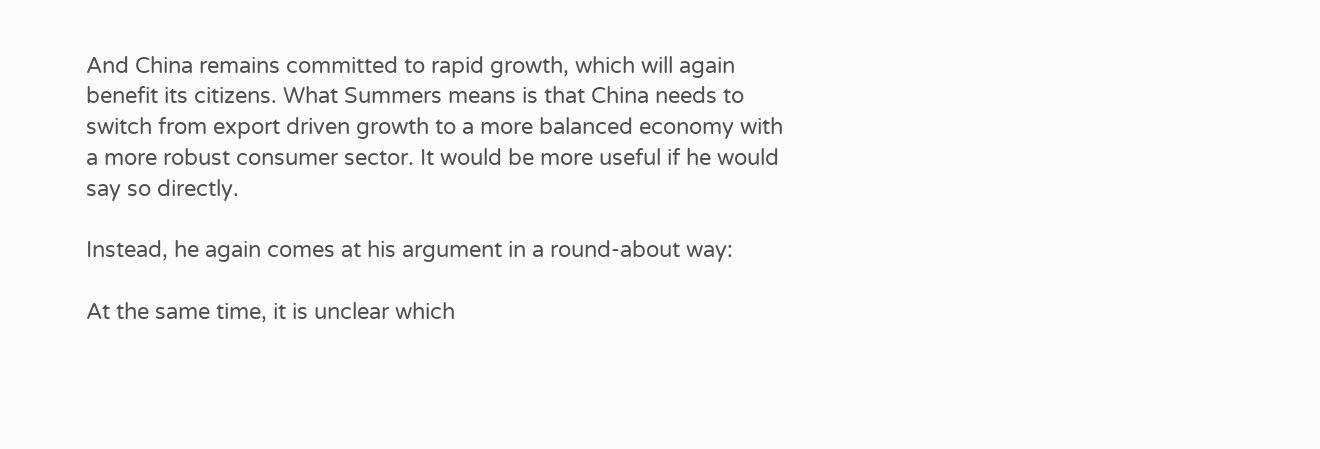And China remains committed to rapid growth, which will again benefit its citizens. What Summers means is that China needs to switch from export driven growth to a more balanced economy with a more robust consumer sector. It would be more useful if he would say so directly.

Instead, he again comes at his argument in a round-about way:

At the same time, it is unclear which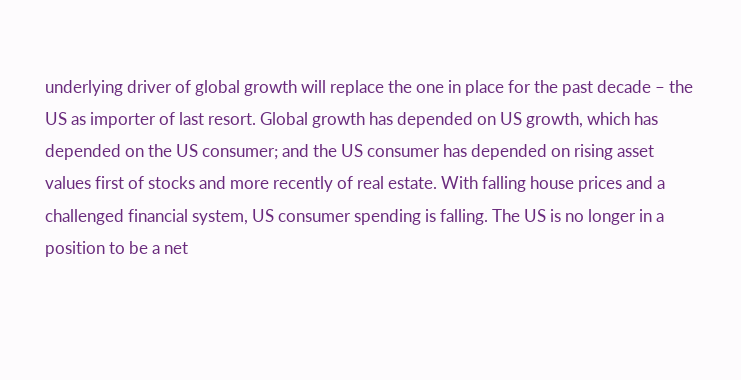underlying driver of global growth will replace the one in place for the past decade – the US as importer of last resort. Global growth has depended on US growth, which has depended on the US consumer; and the US consumer has depended on rising asset values first of stocks and more recently of real estate. With falling house prices and a challenged financial system, US consumer spending is falling. The US is no longer in a position to be a net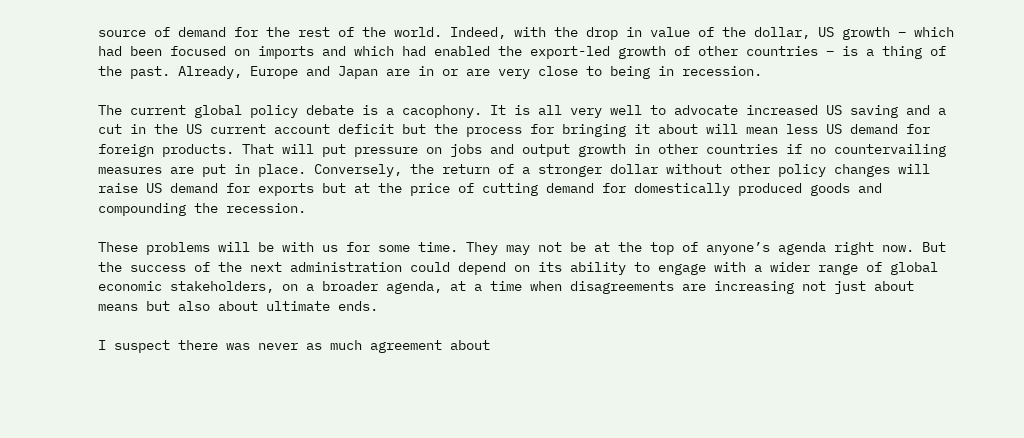source of demand for the rest of the world. Indeed, with the drop in value of the dollar, US growth – which had been focused on imports and which had enabled the export-led growth of other countries – is a thing of the past. Already, Europe and Japan are in or are very close to being in recession.

The current global policy debate is a cacophony. It is all very well to advocate increased US saving and a cut in the US current account deficit but the process for bringing it about will mean less US demand for foreign products. That will put pressure on jobs and output growth in other countries if no countervailing measures are put in place. Conversely, the return of a stronger dollar without other policy changes will raise US demand for exports but at the price of cutting demand for domestically produced goods and compounding the recession.

These problems will be with us for some time. They may not be at the top of anyone’s agenda right now. But the success of the next administration could depend on its ability to engage with a wider range of global economic stakeholders, on a broader agenda, at a time when disagreements are increasing not just about means but also about ultimate ends.

I suspect there was never as much agreement about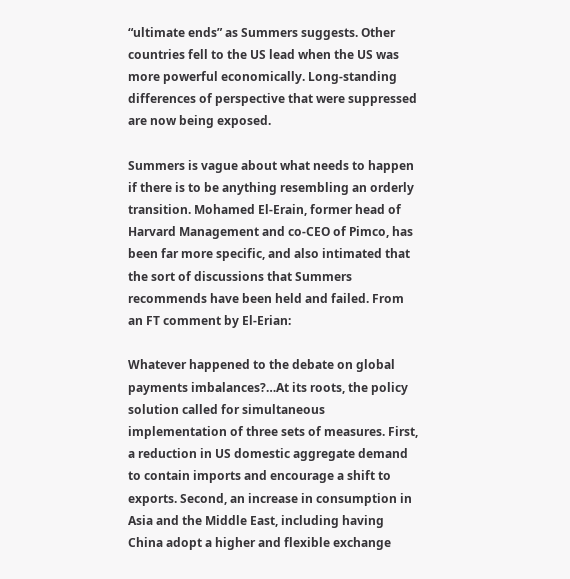“ultimate ends” as Summers suggests. Other countries fell to the US lead when the US was more powerful economically. Long-standing differences of perspective that were suppressed are now being exposed.

Summers is vague about what needs to happen if there is to be anything resembling an orderly transition. Mohamed El-Erain, former head of Harvard Management and co-CEO of Pimco, has been far more specific, and also intimated that the sort of discussions that Summers recommends have been held and failed. From an FT comment by El-Erian:

Whatever happened to the debate on global payments imbalances?…At its roots, the policy solution called for simultaneous implementation of three sets of measures. First, a reduction in US domestic aggregate demand to contain imports and encourage a shift to exports. Second, an increase in consumption in Asia and the Middle East, including having China adopt a higher and flexible exchange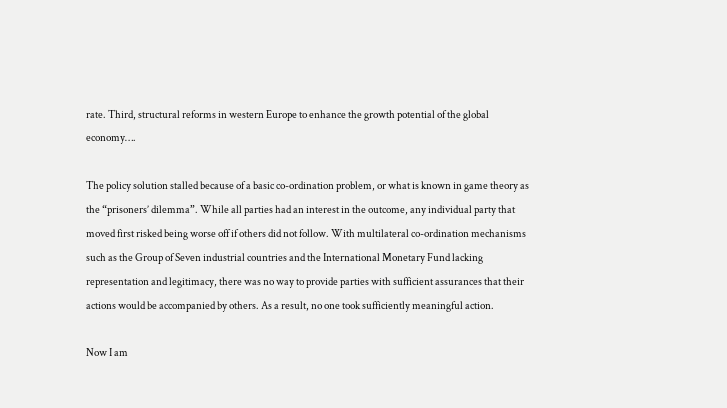rate. Third, structural reforms in western Europe to enhance the growth potential of the global economy….

The policy solution stalled because of a basic co-ordination problem, or what is known in game theory as the “prisoners’ dilemma”. While all parties had an interest in the outcome, any individual party that moved first risked being worse off if others did not follow. With multilateral co-ordination mechanisms such as the Group of Seven industrial countries and the International Monetary Fund lacking representation and legitimacy, there was no way to provide parties with sufficient assurances that their actions would be accompanied by others. As a result, no one took sufficiently meaningful action.

Now I am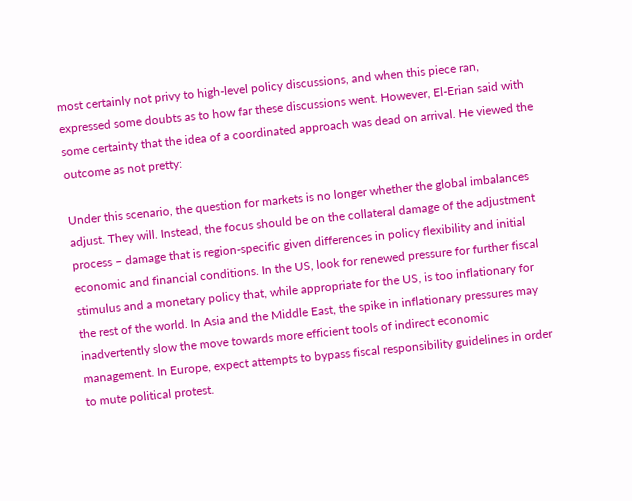most certainly not privy to high-level policy discussions, and when this piece ran, expressed some doubts as to how far these discussions went. However, El-Erian said with some certainty that the idea of a coordinated approach was dead on arrival. He viewed the outcome as not pretty:

Under this scenario, the question for markets is no longer whether the global imbalances adjust. They will. Instead, the focus should be on the collateral damage of the adjustment process – damage that is region-specific given differences in policy flexibility and initial economic and financial conditions. In the US, look for renewed pressure for further fiscal stimulus and a monetary policy that, while appropriate for the US, is too inflationary for the rest of the world. In Asia and the Middle East, the spike in inflationary pressures may inadvertently slow the move towards more efficient tools of indirect economic management. In Europe, expect attempts to bypass fiscal responsibility guidelines in order to mute political protest.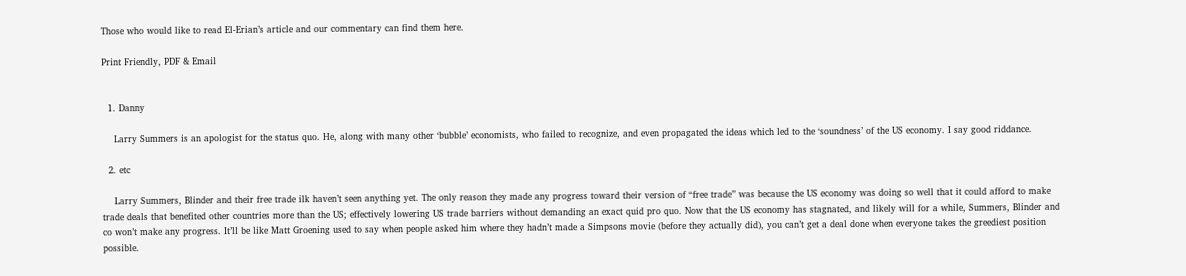Those who would like to read El-Erian’s article and our commentary can find them here.

Print Friendly, PDF & Email


  1. Danny

    Larry Summers is an apologist for the status quo. He, along with many other ‘bubble’ economists, who failed to recognize, and even propagated the ideas which led to the ‘soundness’ of the US economy. I say good riddance.

  2. etc

    Larry Summers, Blinder and their free trade ilk haven’t seen anything yet. The only reason they made any progress toward their version of “free trade” was because the US economy was doing so well that it could afford to make trade deals that benefited other countries more than the US; effectively lowering US trade barriers without demanding an exact quid pro quo. Now that the US economy has stagnated, and likely will for a while, Summers, Blinder and co won’t make any progress. It’ll be like Matt Groening used to say when people asked him where they hadn’t made a Simpsons movie (before they actually did), you can’t get a deal done when everyone takes the greediest position possible.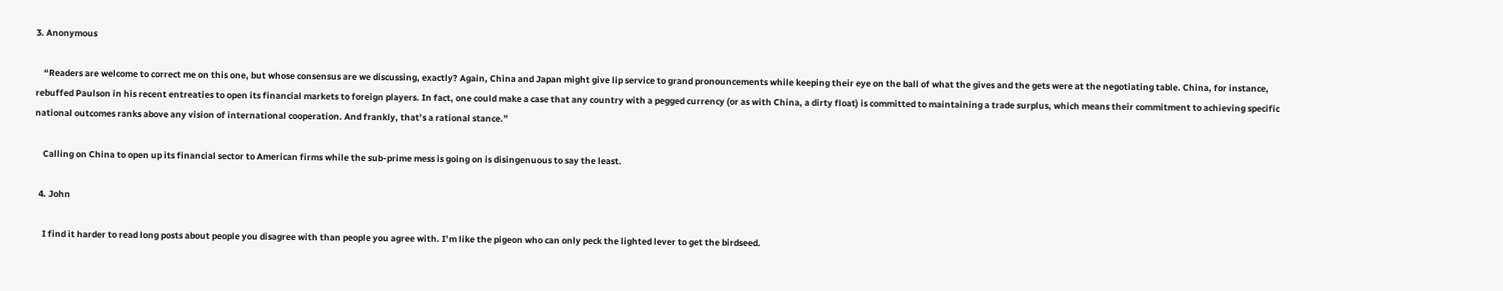3. Anonymous

    “Readers are welcome to correct me on this one, but whose consensus are we discussing, exactly? Again, China and Japan might give lip service to grand pronouncements while keeping their eye on the ball of what the gives and the gets were at the negotiating table. China, for instance, rebuffed Paulson in his recent entreaties to open its financial markets to foreign players. In fact, one could make a case that any country with a pegged currency (or as with China, a dirty float) is committed to maintaining a trade surplus, which means their commitment to achieving specific national outcomes ranks above any vision of international cooperation. And frankly, that’s a rational stance.”

    Calling on China to open up its financial sector to American firms while the sub-prime mess is going on is disingenuous to say the least.

  4. John

    I find it harder to read long posts about people you disagree with than people you agree with. I’m like the pigeon who can only peck the lighted lever to get the birdseed.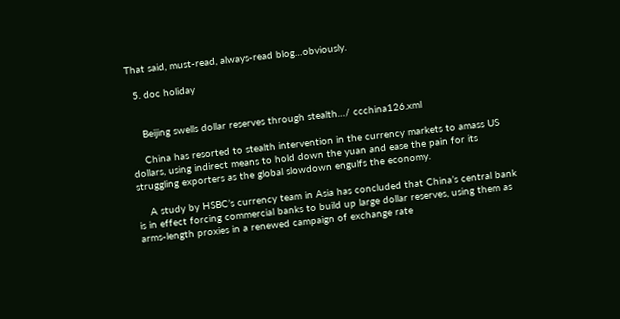That said, must-read, always-read blog…obviously.

  5. doc holiday


    Beijing swells dollar reserves through stealth…/ ccchina126.xml

    China has resorted to stealth intervention in the currency markets to amass US dollars, using indirect means to hold down the yuan and ease the pain for its struggling exporters as the global slowdown engulfs the economy.

    A study by HSBC’s currency team in Asia has concluded that China’s central bank is in effect forcing commercial banks to build up large dollar reserves, using them as arms-length proxies in a renewed campaign of exchange rate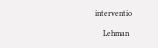interventio

    Lehman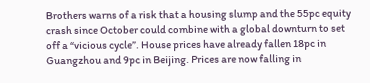Brothers warns of a risk that a housing slump and the 55pc equity crash since October could combine with a global downturn to set off a “vicious cycle”. House prices have already fallen 18pc in Guangzhou and 9pc in Beijing. Prices are now falling in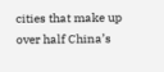cities that make up over half China’s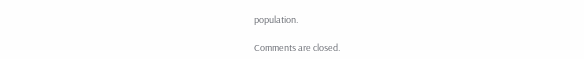population.

Comments are closed.